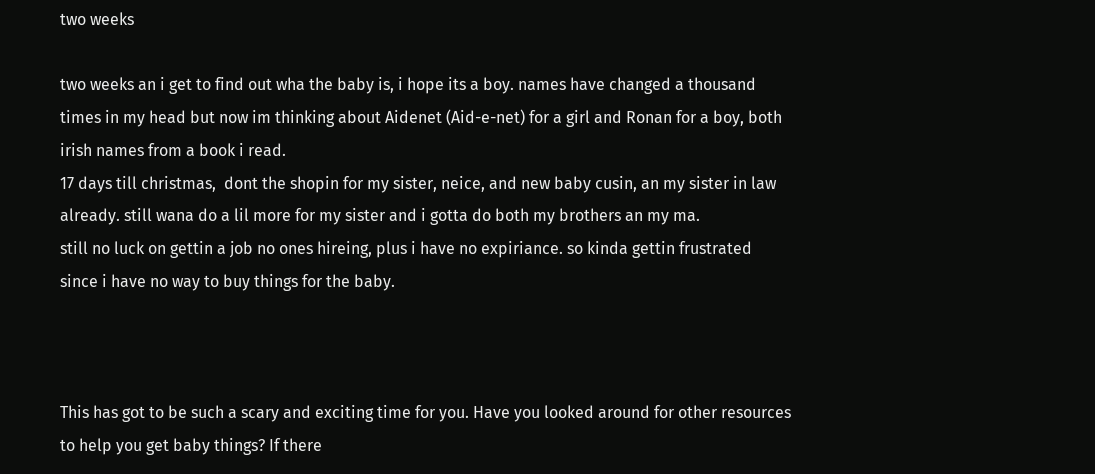two weeks

two weeks an i get to find out wha the baby is, i hope its a boy. names have changed a thousand times in my head but now im thinking about Aidenet (Aid-e-net) for a girl and Ronan for a boy, both irish names from a book i read.
17 days till christmas,  dont the shopin for my sister, neice, and new baby cusin, an my sister in law already. still wana do a lil more for my sister and i gotta do both my brothers an my ma.
still no luck on gettin a job no ones hireing, plus i have no expiriance. so kinda gettin frustrated since i have no way to buy things for the baby.



This has got to be such a scary and exciting time for you. Have you looked around for other resources to help you get baby things? If there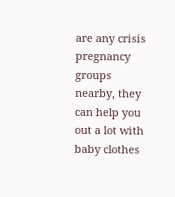are any crisis pregnancy groups nearby, they can help you out a lot with baby clothes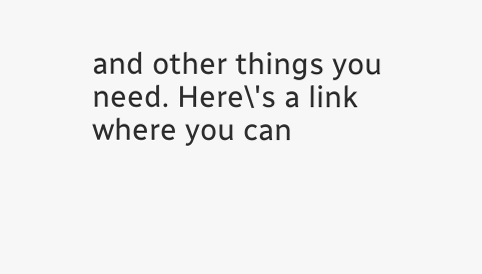and other things you need. Here\'s a link where you can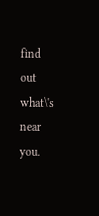find out what\'s near you.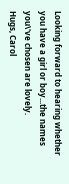Looking forward to hearing whether you have a girl or boy...the names you\'ve chosen are lovely.
Hugs, Carol